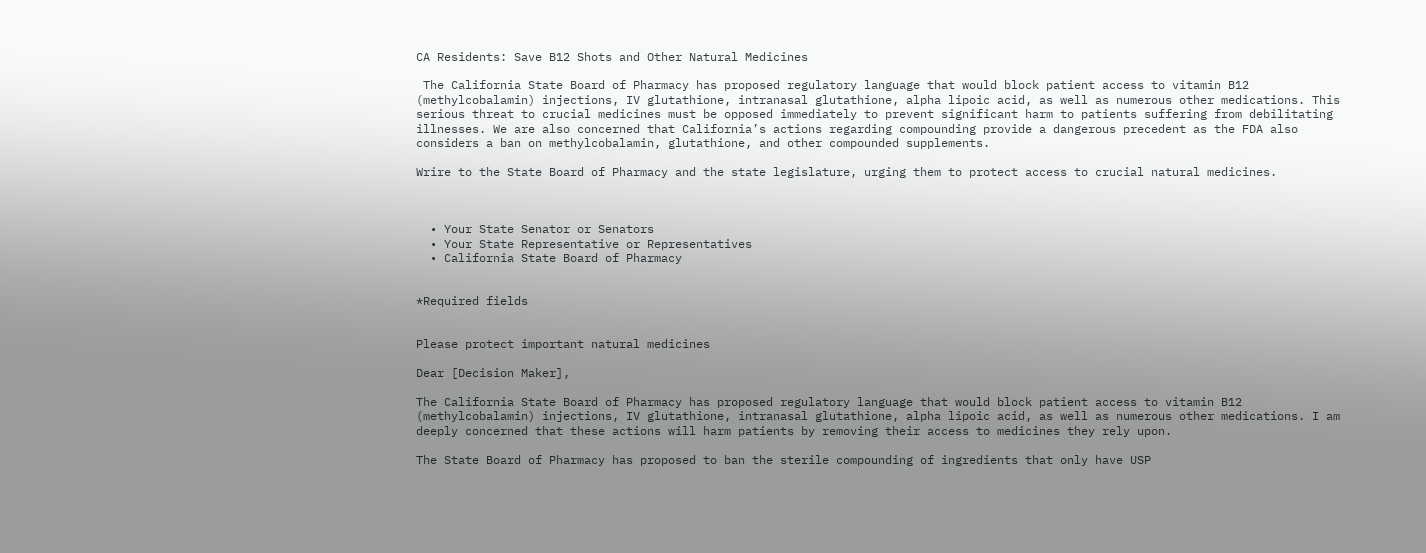CA Residents: Save B12 Shots and Other Natural Medicines

 The California State Board of Pharmacy has proposed regulatory language that would block patient access to vitamin B12 (methylcobalamin) injections, IV glutathione, intranasal glutathione, alpha lipoic acid, as well as numerous other medications. This serious threat to crucial medicines must be opposed immediately to prevent significant harm to patients suffering from debilitating illnesses. We are also concerned that California’s actions regarding compounding provide a dangerous precedent as the FDA also considers a ban on methylcobalamin, glutathione, and other compounded supplements.

Wrire to the State Board of Pharmacy and the state legislature, urging them to protect access to crucial natural medicines.



  • Your State Senator or Senators
  • Your State Representative or Representatives
  • California State Board of Pharmacy


*Required fields


Please protect important natural medicines

Dear [Decision Maker],

The California State Board of Pharmacy has proposed regulatory language that would block patient access to vitamin B12 (methylcobalamin) injections, IV glutathione, intranasal glutathione, alpha lipoic acid, as well as numerous other medications. I am deeply concerned that these actions will harm patients by removing their access to medicines they rely upon.

The State Board of Pharmacy has proposed to ban the sterile compounding of ingredients that only have USP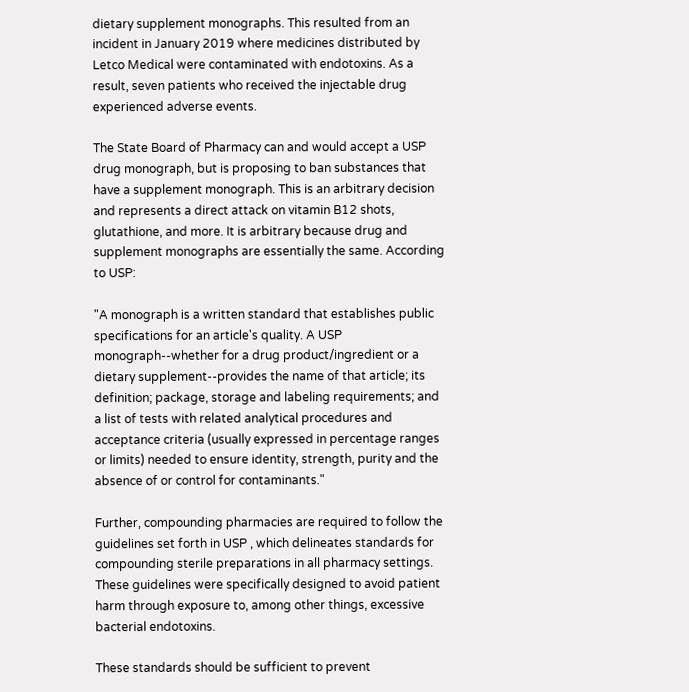dietary supplement monographs. This resulted from an incident in January 2019 where medicines distributed by Letco Medical were contaminated with endotoxins. As a result, seven patients who received the injectable drug experienced adverse events.

The State Board of Pharmacy can and would accept a USP drug monograph, but is proposing to ban substances that have a supplement monograph. This is an arbitrary decision and represents a direct attack on vitamin B12 shots, glutathione, and more. It is arbitrary because drug and supplement monographs are essentially the same. According to USP:

"A monograph is a written standard that establishes public specifications for an article's quality. A USP monograph--whether for a drug product/ingredient or a dietary supplement--provides the name of that article; its definition; package, storage and labeling requirements; and a list of tests with related analytical procedures and acceptance criteria (usually expressed in percentage ranges or limits) needed to ensure identity, strength, purity and the absence of or control for contaminants."

Further, compounding pharmacies are required to follow the guidelines set forth in USP , which delineates standards for compounding sterile preparations in all pharmacy settings. These guidelines were specifically designed to avoid patient harm through exposure to, among other things, excessive bacterial endotoxins.

These standards should be sufficient to prevent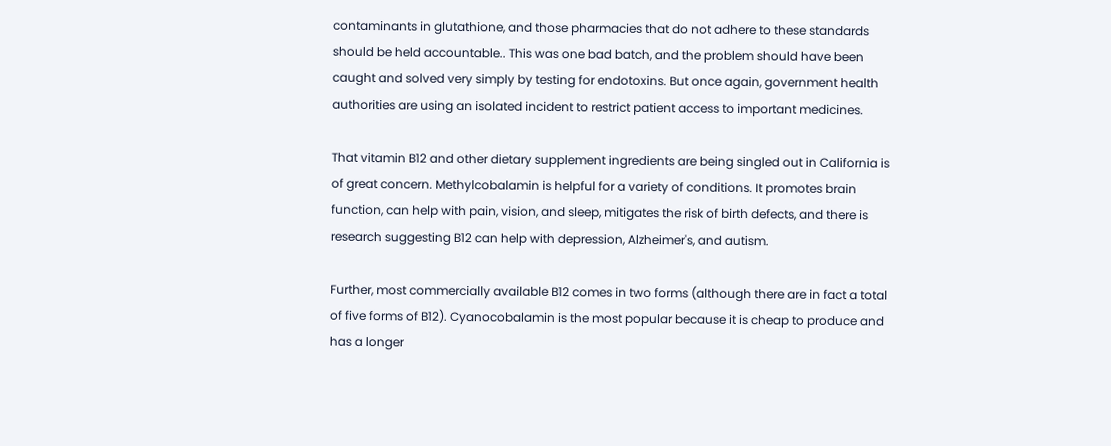contaminants in glutathione, and those pharmacies that do not adhere to these standards should be held accountable.. This was one bad batch, and the problem should have been caught and solved very simply by testing for endotoxins. But once again, government health authorities are using an isolated incident to restrict patient access to important medicines.

That vitamin B12 and other dietary supplement ingredients are being singled out in California is of great concern. Methylcobalamin is helpful for a variety of conditions. It promotes brain function, can help with pain, vision, and sleep, mitigates the risk of birth defects, and there is research suggesting B12 can help with depression, Alzheimer's, and autism.

Further, most commercially available B12 comes in two forms (although there are in fact a total of five forms of B12). Cyanocobalamin is the most popular because it is cheap to produce and has a longer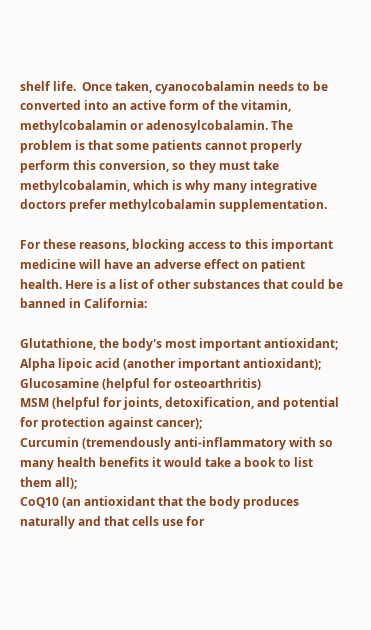shelf life.  Once taken, cyanocobalamin needs to be converted into an active form of the vitamin, methylcobalamin or adenosylcobalamin. The problem is that some patients cannot properly perform this conversion, so they must take methylcobalamin, which is why many integrative doctors prefer methylcobalamin supplementation.

For these reasons, blocking access to this important medicine will have an adverse effect on patient health. Here is a list of other substances that could be banned in California:

Glutathione, the body's most important antioxidant;
Alpha lipoic acid (another important antioxidant);
Glucosamine (helpful for osteoarthritis)
MSM (helpful for joints, detoxification, and potential for protection against cancer);
Curcumin (tremendously anti-inflammatory with so many health benefits it would take a book to list them all);
CoQ10 (an antioxidant that the body produces naturally and that cells use for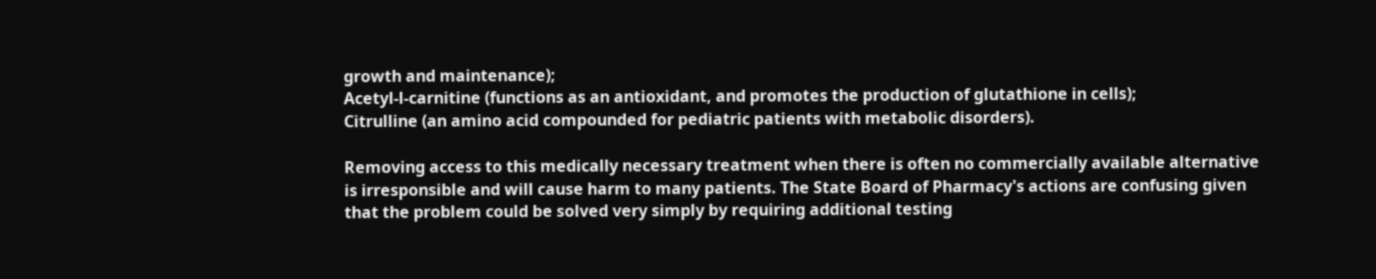growth and maintenance);
Acetyl-l-carnitine (functions as an antioxidant, and promotes the production of glutathione in cells);
Citrulline (an amino acid compounded for pediatric patients with metabolic disorders).

Removing access to this medically necessary treatment when there is often no commercially available alternative is irresponsible and will cause harm to many patients. The State Board of Pharmacy's actions are confusing given that the problem could be solved very simply by requiring additional testing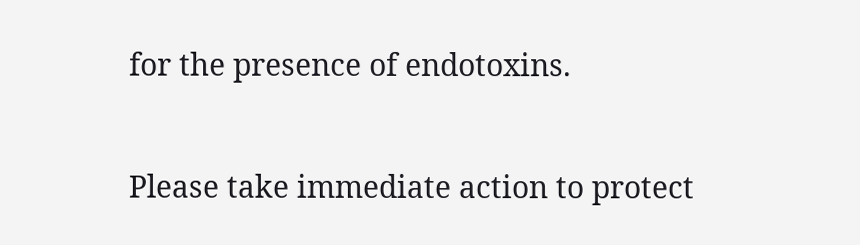for the presence of endotoxins.

Please take immediate action to protect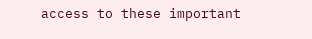access to these important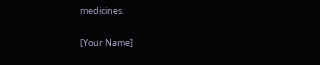medicines.

[Your Name]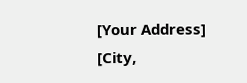[Your Address]
[City,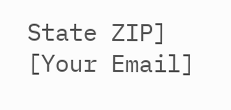State ZIP]
[Your Email]